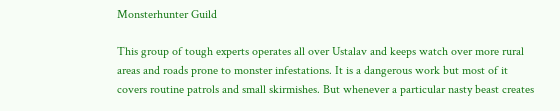Monsterhunter Guild

This group of tough experts operates all over Ustalav and keeps watch over more rural areas and roads prone to monster infestations. It is a dangerous work but most of it covers routine patrols and small skirmishes. But whenever a particular nasty beast creates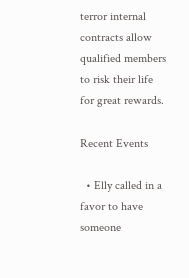terror internal contracts allow qualified members to risk their life for great rewards.

Recent Events

  • Elly called in a favor to have someone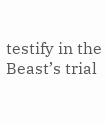testify in the Beast’s trial